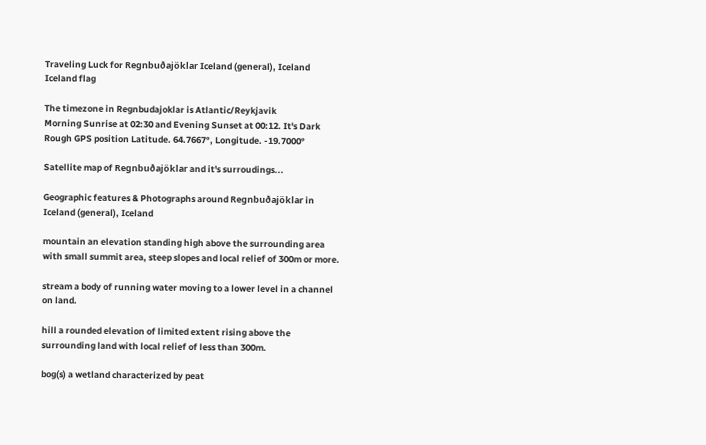Traveling Luck for Regnbuðajöklar Iceland (general), Iceland Iceland flag

The timezone in Regnbudajoklar is Atlantic/Reykjavik
Morning Sunrise at 02:30 and Evening Sunset at 00:12. It's Dark
Rough GPS position Latitude. 64.7667°, Longitude. -19.7000°

Satellite map of Regnbuðajöklar and it's surroudings...

Geographic features & Photographs around Regnbuðajöklar in Iceland (general), Iceland

mountain an elevation standing high above the surrounding area with small summit area, steep slopes and local relief of 300m or more.

stream a body of running water moving to a lower level in a channel on land.

hill a rounded elevation of limited extent rising above the surrounding land with local relief of less than 300m.

bog(s) a wetland characterized by peat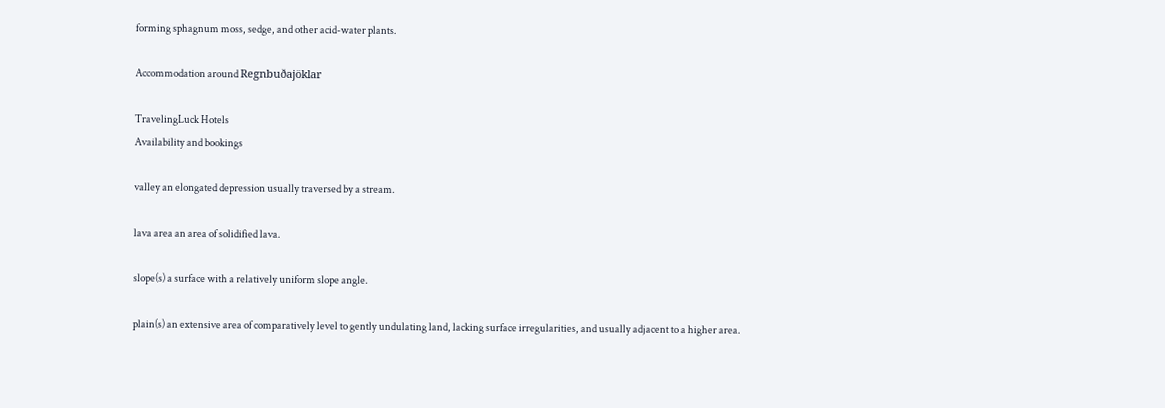forming sphagnum moss, sedge, and other acid-water plants.

Accommodation around Regnbuðajöklar

TravelingLuck Hotels
Availability and bookings

valley an elongated depression usually traversed by a stream.

lava area an area of solidified lava.

slope(s) a surface with a relatively uniform slope angle.

plain(s) an extensive area of comparatively level to gently undulating land, lacking surface irregularities, and usually adjacent to a higher area.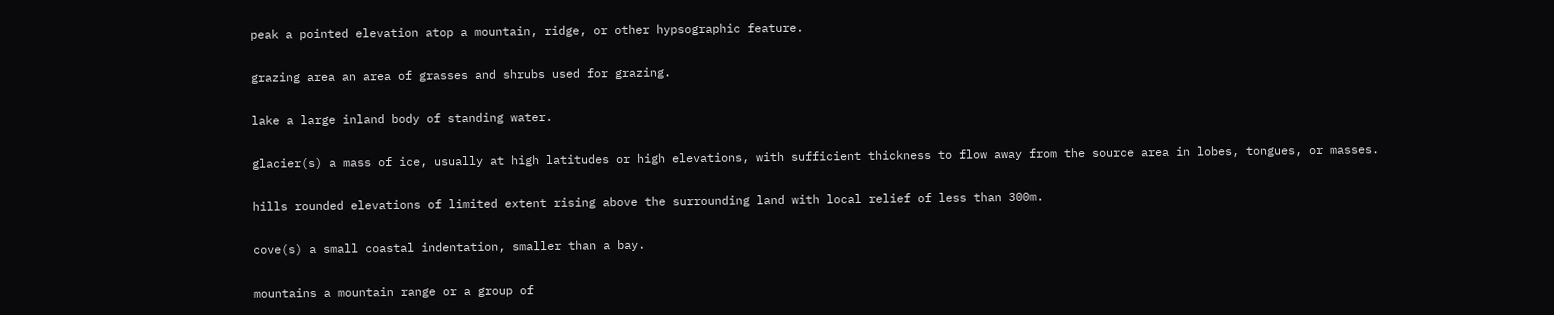peak a pointed elevation atop a mountain, ridge, or other hypsographic feature.

grazing area an area of grasses and shrubs used for grazing.

lake a large inland body of standing water.

glacier(s) a mass of ice, usually at high latitudes or high elevations, with sufficient thickness to flow away from the source area in lobes, tongues, or masses.

hills rounded elevations of limited extent rising above the surrounding land with local relief of less than 300m.

cove(s) a small coastal indentation, smaller than a bay.

mountains a mountain range or a group of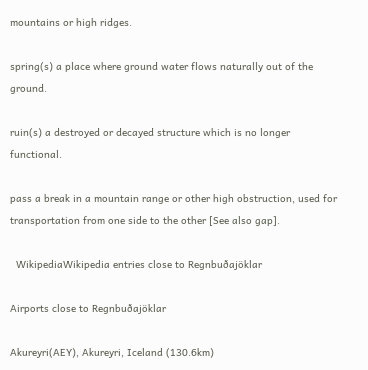mountains or high ridges.

spring(s) a place where ground water flows naturally out of the ground.

ruin(s) a destroyed or decayed structure which is no longer functional.

pass a break in a mountain range or other high obstruction, used for transportation from one side to the other [See also gap].

  WikipediaWikipedia entries close to Regnbuðajöklar

Airports close to Regnbuðajöklar

Akureyri(AEY), Akureyri, Iceland (130.6km)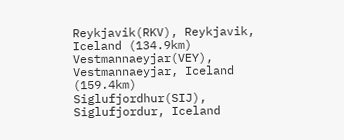Reykjavik(RKV), Reykjavik, Iceland (134.9km)
Vestmannaeyjar(VEY), Vestmannaeyjar, Iceland (159.4km)
Siglufjordhur(SIJ), Siglufjordur, Iceland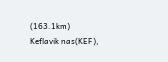(163.1km)
Keflavik nas(KEF),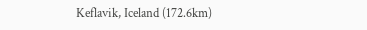Keflavik, Iceland (172.6km)